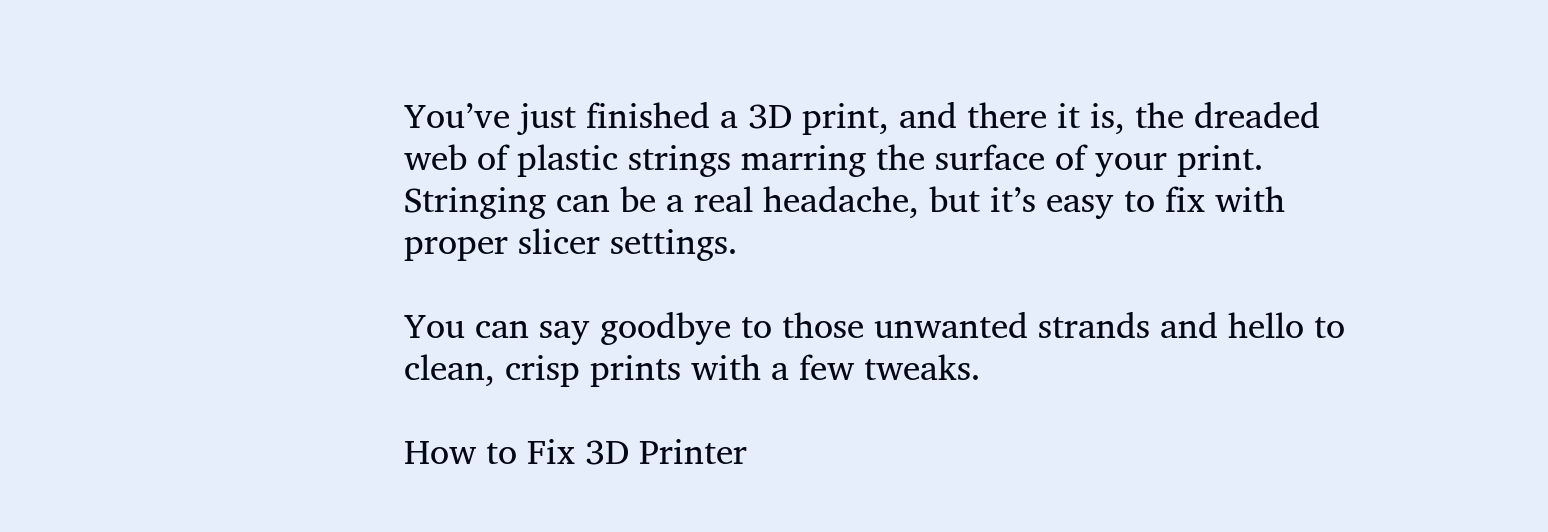You’ve just finished a 3D print, and there it is, the dreaded web of plastic strings marring the surface of your print. Stringing can be a real headache, but it’s easy to fix with proper slicer settings.

You can say goodbye to those unwanted strands and hello to clean, crisp prints with a few tweaks.

How to Fix 3D Printer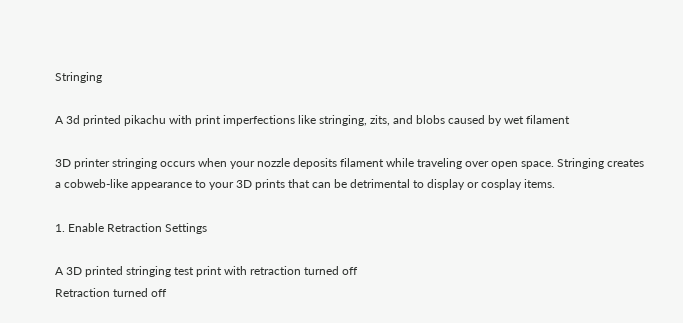Stringing

A 3d printed pikachu with print imperfections like stringing, zits, and blobs caused by wet filament

3D printer stringing occurs when your nozzle deposits filament while traveling over open space. Stringing creates a cobweb-like appearance to your 3D prints that can be detrimental to display or cosplay items.

1. Enable Retraction Settings

A 3D printed stringing test print with retraction turned off
Retraction turned off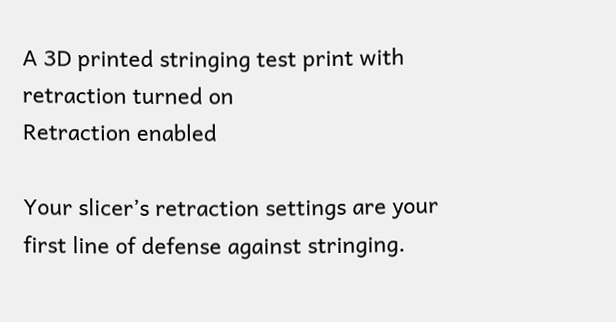A 3D printed stringing test print with retraction turned on
Retraction enabled

Your slicer’s retraction settings are your first line of defense against stringing.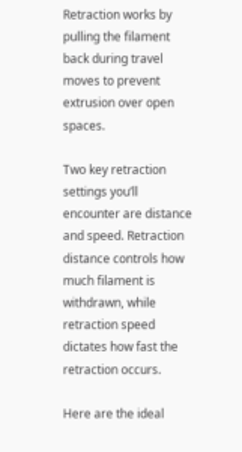Retraction works by pulling the filament back during travel moves to prevent extrusion over open spaces.

Two key retraction settings you’ll encounter are distance and speed. Retraction distance controls how much filament is withdrawn, while retraction speed dictates how fast the retraction occurs.

Here are the ideal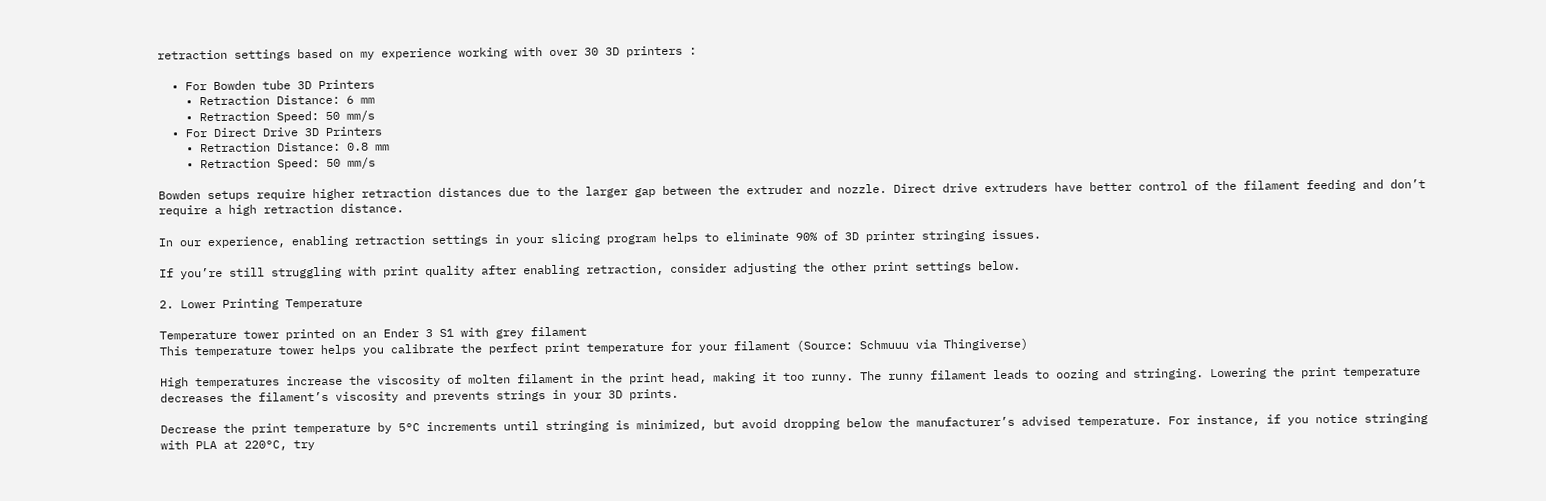retraction settings based on my experience working with over 30 3D printers :

  • For Bowden tube 3D Printers
    • Retraction Distance: 6 mm
    • Retraction Speed: 50 mm/s
  • For Direct Drive 3D Printers
    • Retraction Distance: 0.8 mm
    • Retraction Speed: 50 mm/s

Bowden setups require higher retraction distances due to the larger gap between the extruder and nozzle. Direct drive extruders have better control of the filament feeding and don’t require a high retraction distance.

In our experience, enabling retraction settings in your slicing program helps to eliminate 90% of 3D printer stringing issues.

If you’re still struggling with print quality after enabling retraction, consider adjusting the other print settings below.

2. Lower Printing Temperature

Temperature tower printed on an Ender 3 S1 with grey filament
This temperature tower helps you calibrate the perfect print temperature for your filament (Source: Schmuuu via Thingiverse)

High temperatures increase the viscosity of molten filament in the print head, making it too runny. The runny filament leads to oozing and stringing. Lowering the print temperature decreases the filament’s viscosity and prevents strings in your 3D prints.

Decrease the print temperature by 5°C increments until stringing is minimized, but avoid dropping below the manufacturer’s advised temperature. For instance, if you notice stringing with PLA at 220°C, try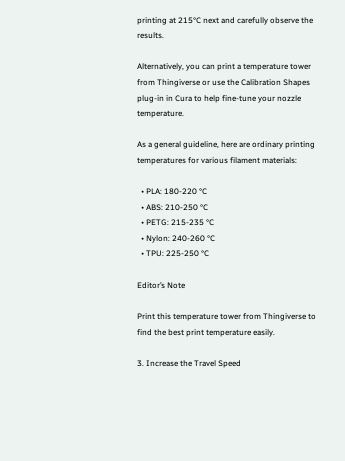printing at 215°C next and carefully observe the results.

Alternatively, you can print a temperature tower from Thingiverse or use the Calibration Shapes plug-in in Cura to help fine-tune your nozzle temperature.

As a general guideline, here are ordinary printing temperatures for various filament materials:

  • PLA: 180-220 °C
  • ABS: 210-250 °C
  • PETG: 215-235 °C
  • Nylon: 240-260 °C
  • TPU: 225-250 °C

Editor’s Note

Print this temperature tower from Thingiverse to find the best print temperature easily.

3. Increase the Travel Speed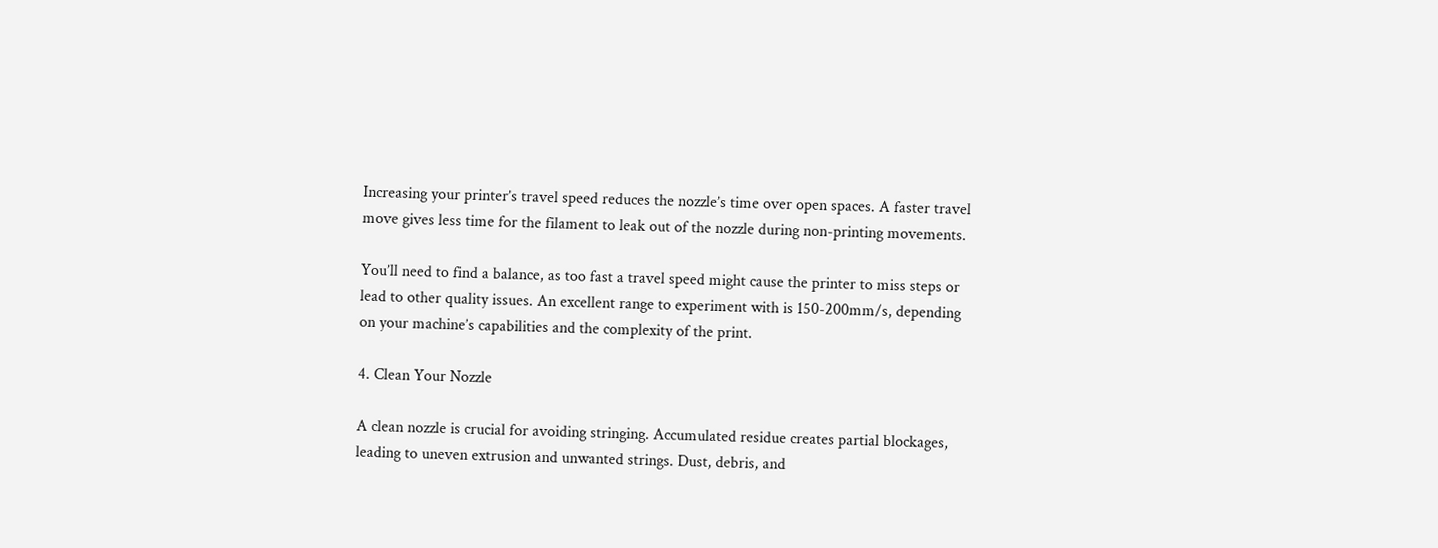Increasing your printer’s travel speed reduces the nozzle’s time over open spaces. A faster travel move gives less time for the filament to leak out of the nozzle during non-printing movements.

You’ll need to find a balance, as too fast a travel speed might cause the printer to miss steps or lead to other quality issues. An excellent range to experiment with is 150-200mm/s, depending on your machine’s capabilities and the complexity of the print.

4. Clean Your Nozzle

A clean nozzle is crucial for avoiding stringing. Accumulated residue creates partial blockages, leading to uneven extrusion and unwanted strings. Dust, debris, and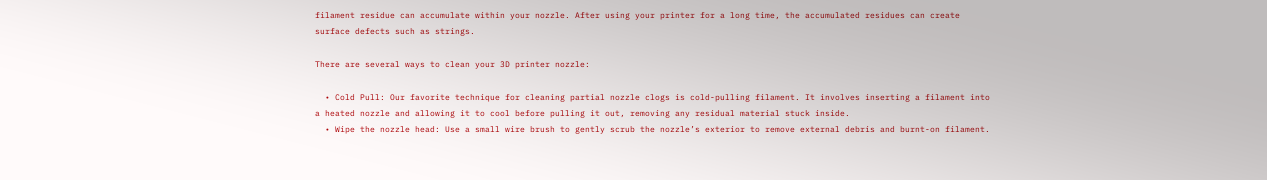filament residue can accumulate within your nozzle. After using your printer for a long time, the accumulated residues can create surface defects such as strings.

There are several ways to clean your 3D printer nozzle:

  • Cold Pull: Our favorite technique for cleaning partial nozzle clogs is cold-pulling filament. It involves inserting a filament into a heated nozzle and allowing it to cool before pulling it out, removing any residual material stuck inside.
  • Wipe the nozzle head: Use a small wire brush to gently scrub the nozzle’s exterior to remove external debris and burnt-on filament.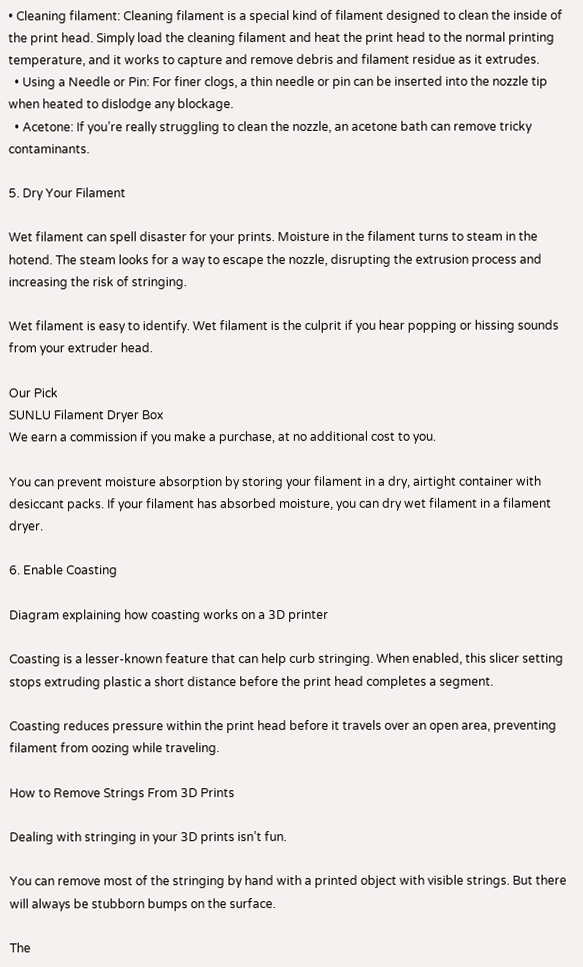• Cleaning filament: Cleaning filament is a special kind of filament designed to clean the inside of the print head. Simply load the cleaning filament and heat the print head to the normal printing temperature, and it works to capture and remove debris and filament residue as it extrudes.
  • Using a Needle or Pin: For finer clogs, a thin needle or pin can be inserted into the nozzle tip when heated to dislodge any blockage.
  • Acetone: If you’re really struggling to clean the nozzle, an acetone bath can remove tricky contaminants.

5. Dry Your Filament

Wet filament can spell disaster for your prints. Moisture in the filament turns to steam in the hotend. The steam looks for a way to escape the nozzle, disrupting the extrusion process and increasing the risk of stringing.

Wet filament is easy to identify. Wet filament is the culprit if you hear popping or hissing sounds from your extruder head.

Our Pick
SUNLU Filament Dryer Box
We earn a commission if you make a purchase, at no additional cost to you.

You can prevent moisture absorption by storing your filament in a dry, airtight container with desiccant packs. If your filament has absorbed moisture, you can dry wet filament in a filament dryer.

6. Enable Coasting

Diagram explaining how coasting works on a 3D printer

Coasting is a lesser-known feature that can help curb stringing. When enabled, this slicer setting stops extruding plastic a short distance before the print head completes a segment.

Coasting reduces pressure within the print head before it travels over an open area, preventing filament from oozing while traveling.

How to Remove Strings From 3D Prints

Dealing with stringing in your 3D prints isn’t fun.

You can remove most of the stringing by hand with a printed object with visible strings. But there will always be stubborn bumps on the surface.

The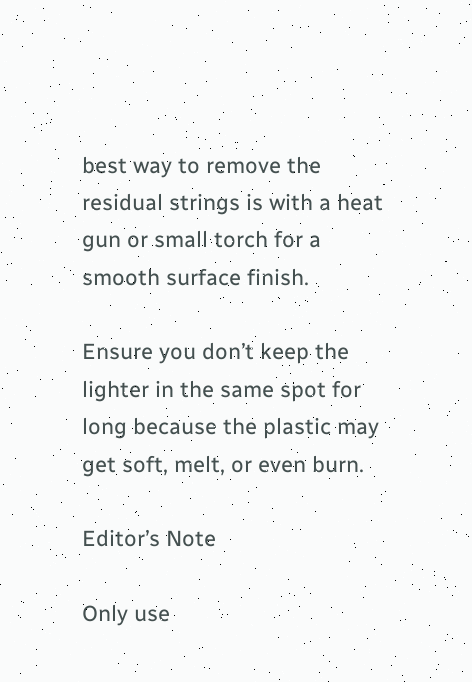best way to remove the residual strings is with a heat gun or small torch for a smooth surface finish.

Ensure you don’t keep the lighter in the same spot for long because the plastic may get soft, melt, or even burn.

Editor’s Note

Only use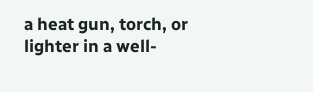a heat gun, torch, or lighter in a well-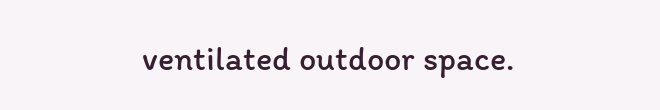ventilated outdoor space.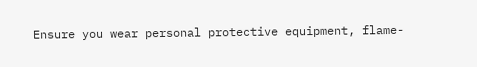Ensure you wear personal protective equipment, flame-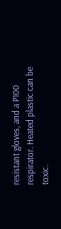resistant gloves, and a P100 respirator. Heated plastic can be toxic.